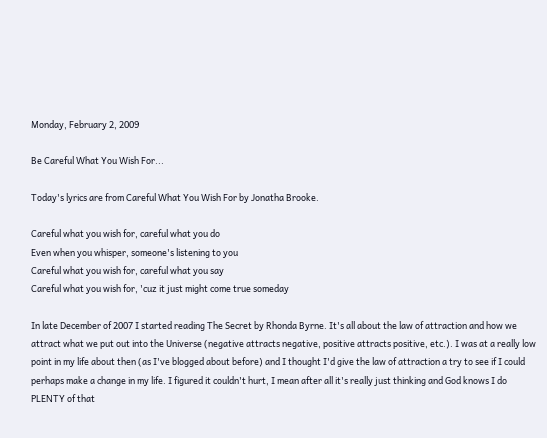Monday, February 2, 2009

Be Careful What You Wish For...

Today's lyrics are from Careful What You Wish For by Jonatha Brooke.

Careful what you wish for, careful what you do
Even when you whisper, someone's listening to you
Careful what you wish for, careful what you say
Careful what you wish for, 'cuz it just might come true someday

In late December of 2007 I started reading The Secret by Rhonda Byrne. It's all about the law of attraction and how we attract what we put out into the Universe (negative attracts negative, positive attracts positive, etc.). I was at a really low point in my life about then (as I've blogged about before) and I thought I'd give the law of attraction a try to see if I could perhaps make a change in my life. I figured it couldn't hurt, I mean after all it's really just thinking and God knows I do PLENTY of that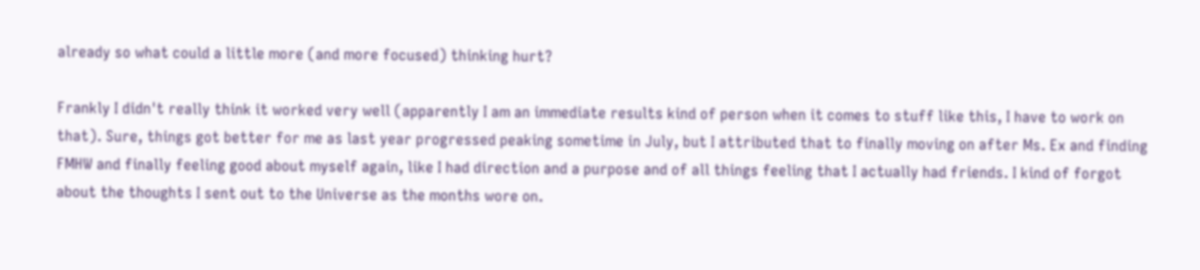already so what could a little more (and more focused) thinking hurt?

Frankly I didn't really think it worked very well (apparently I am an immediate results kind of person when it comes to stuff like this, I have to work on that). Sure, things got better for me as last year progressed peaking sometime in July, but I attributed that to finally moving on after Ms. Ex and finding FMHW and finally feeling good about myself again, like I had direction and a purpose and of all things feeling that I actually had friends. I kind of forgot about the thoughts I sent out to the Universe as the months wore on.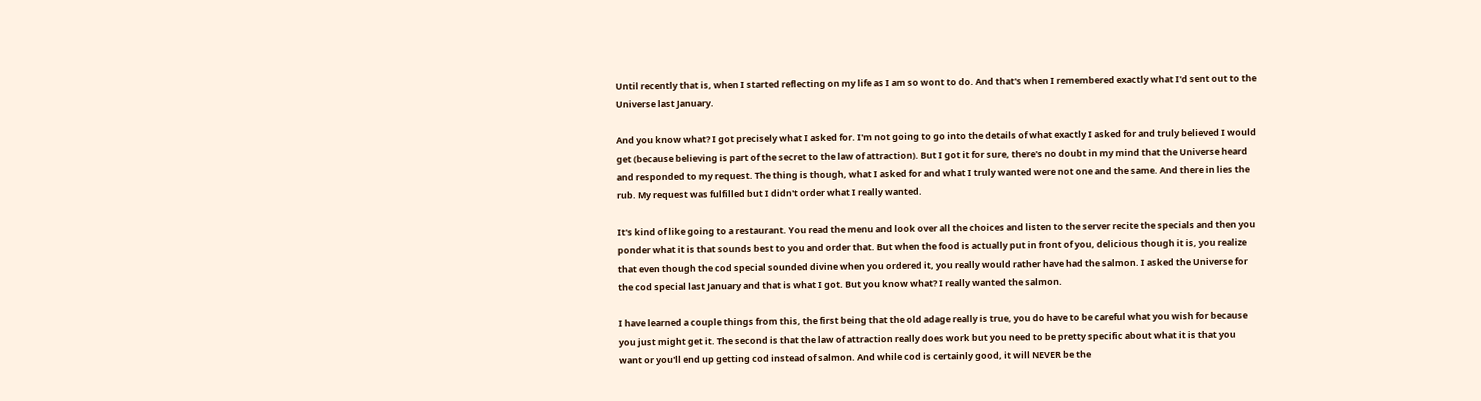Until recently that is, when I started reflecting on my life as I am so wont to do. And that's when I remembered exactly what I'd sent out to the Universe last January.

And you know what? I got precisely what I asked for. I'm not going to go into the details of what exactly I asked for and truly believed I would get (because believing is part of the secret to the law of attraction). But I got it for sure, there's no doubt in my mind that the Universe heard and responded to my request. The thing is though, what I asked for and what I truly wanted were not one and the same. And there in lies the rub. My request was fulfilled but I didn't order what I really wanted.

It's kind of like going to a restaurant. You read the menu and look over all the choices and listen to the server recite the specials and then you ponder what it is that sounds best to you and order that. But when the food is actually put in front of you, delicious though it is, you realize that even though the cod special sounded divine when you ordered it, you really would rather have had the salmon. I asked the Universe for the cod special last January and that is what I got. But you know what? I really wanted the salmon.

I have learned a couple things from this, the first being that the old adage really is true, you do have to be careful what you wish for because you just might get it. The second is that the law of attraction really does work but you need to be pretty specific about what it is that you want or you'll end up getting cod instead of salmon. And while cod is certainly good, it will NEVER be the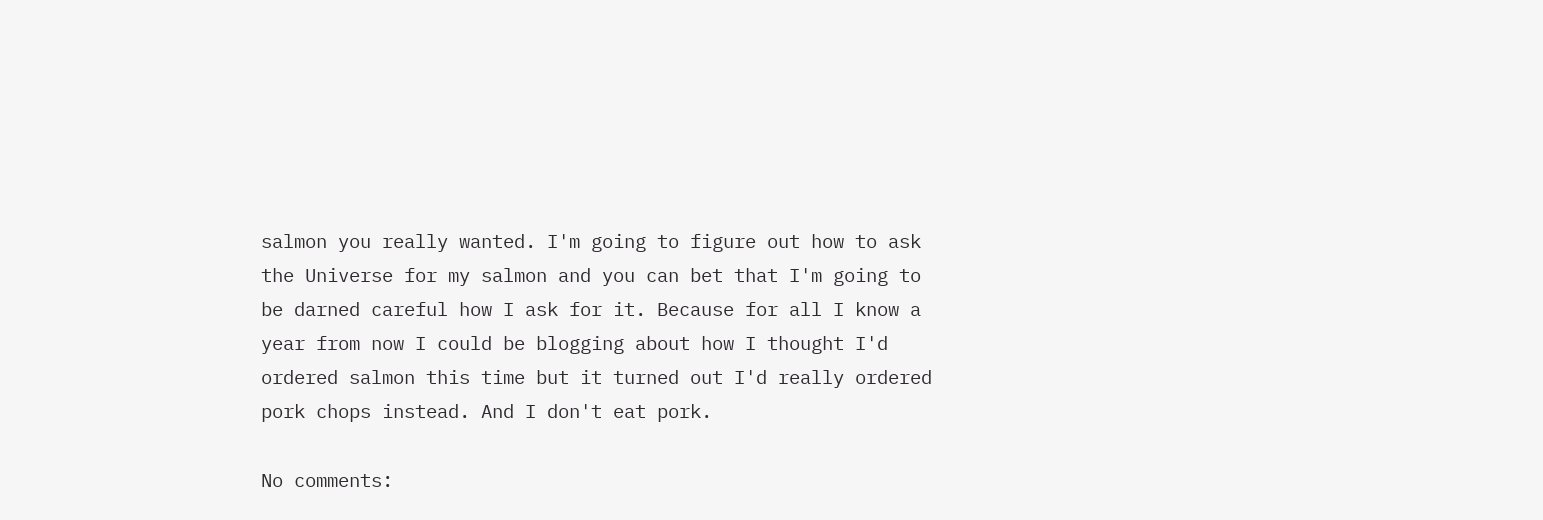salmon you really wanted. I'm going to figure out how to ask the Universe for my salmon and you can bet that I'm going to be darned careful how I ask for it. Because for all I know a year from now I could be blogging about how I thought I'd ordered salmon this time but it turned out I'd really ordered pork chops instead. And I don't eat pork.

No comments: